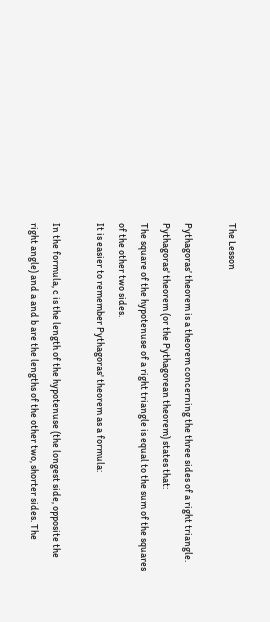The Lesson

Pythagoras’ theorem is a theorem concerning the three sides of a right triangle. Pythagoras' theorem (or the Pythagorean theorem) states that:
The square of the hypotenuse of a right triangle is equal to the sum of the squares of the other two sides.
It is easier to remember Pythagoras' theorem as a formula:

In the formula, c is the length of the hypotenuse (the longest side, opposite the right angle) and a and b are the lengths of the other two, shorter sides. The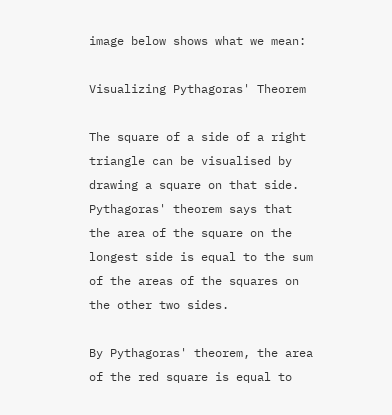image below shows what we mean:

Visualizing Pythagoras' Theorem

The square of a side of a right triangle can be visualised by drawing a square on that side. Pythagoras' theorem says that the area of the square on the longest side is equal to the sum of the areas of the squares on the other two sides.

By Pythagoras' theorem, the area of the red square is equal to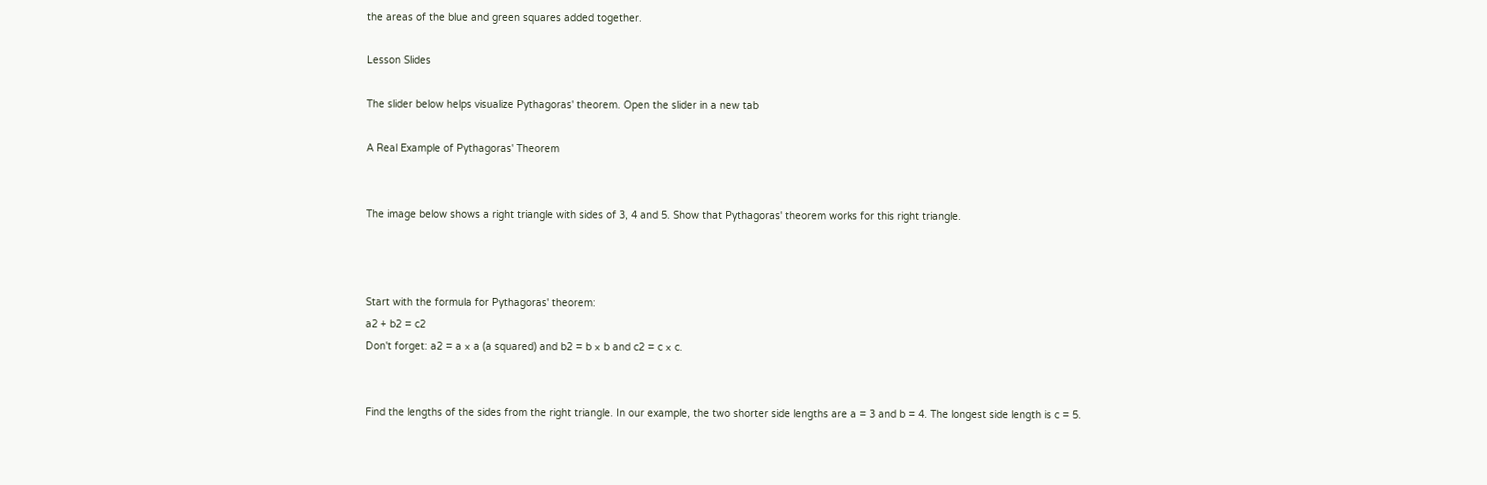the areas of the blue and green squares added together.

Lesson Slides

The slider below helps visualize Pythagoras' theorem. Open the slider in a new tab

A Real Example of Pythagoras' Theorem


The image below shows a right triangle with sides of 3, 4 and 5. Show that Pythagoras' theorem works for this right triangle.



Start with the formula for Pythagoras' theorem:
a2 + b2 = c2
Don't forget: a2 = a × a (a squared) and b2 = b × b and c2 = c × c.


Find the lengths of the sides from the right triangle. In our example, the two shorter side lengths are a = 3 and b = 4. The longest side length is c = 5.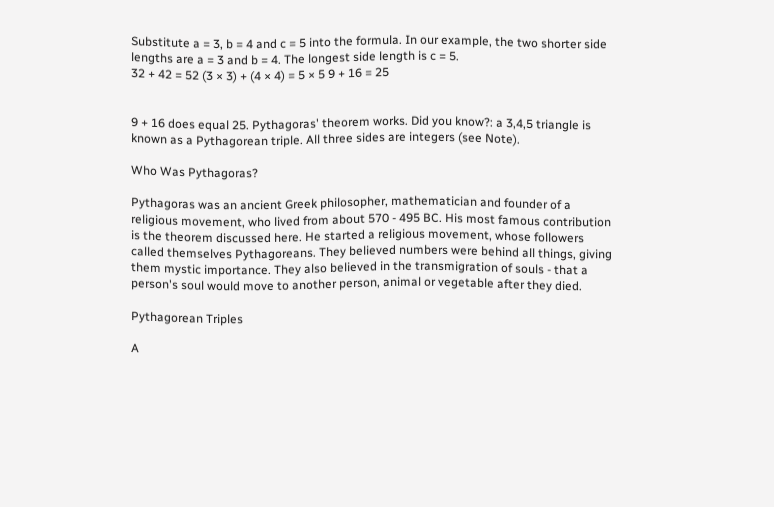Substitute a = 3, b = 4 and c = 5 into the formula. In our example, the two shorter side lengths are a = 3 and b = 4. The longest side length is c = 5.
32 + 42 = 52 (3 × 3) + (4 × 4) = 5 × 5 9 + 16 = 25


9 + 16 does equal 25. Pythagoras' theorem works. Did you know?: a 3,4,5 triangle is known as a Pythagorean triple. All three sides are integers (see Note).

Who Was Pythagoras?

Pythagoras was an ancient Greek philosopher, mathematician and founder of a religious movement, who lived from about 570 - 495 BC. His most famous contribution is the theorem discussed here. He started a religious movement, whose followers called themselves Pythagoreans. They believed numbers were behind all things, giving them mystic importance. They also believed in the transmigration of souls - that a person's soul would move to another person, animal or vegetable after they died.

Pythagorean Triples

A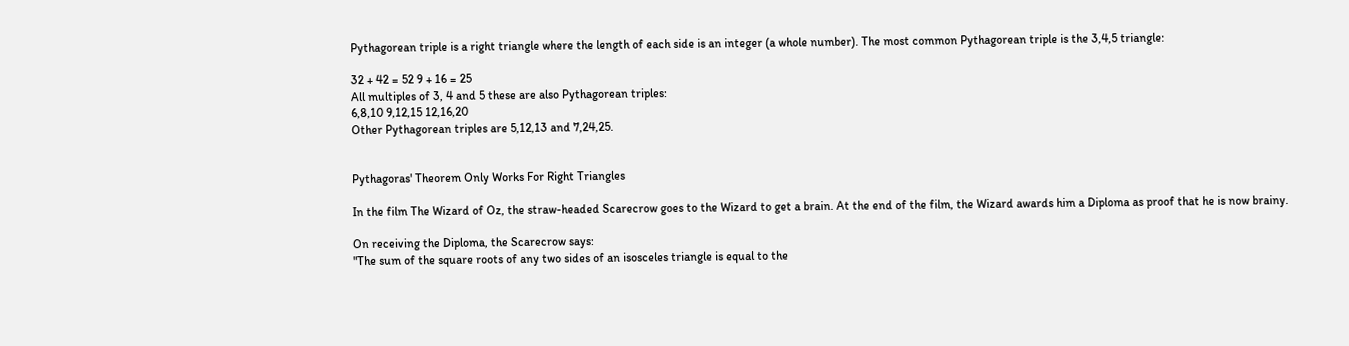Pythagorean triple is a right triangle where the length of each side is an integer (a whole number). The most common Pythagorean triple is the 3,4,5 triangle:

32 + 42 = 52 9 + 16 = 25
All multiples of 3, 4 and 5 these are also Pythagorean triples:
6,8,10 9,12,15 12,16,20
Other Pythagorean triples are 5,12,13 and 7,24,25.


Pythagoras' Theorem Only Works For Right Triangles

In the film The Wizard of Oz, the straw-headed Scarecrow goes to the Wizard to get a brain. At the end of the film, the Wizard awards him a Diploma as proof that he is now brainy.

On receiving the Diploma, the Scarecrow says:
"The sum of the square roots of any two sides of an isosceles triangle is equal to the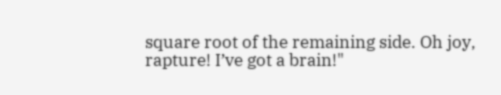square root of the remaining side. Oh joy, rapture! I’ve got a brain!"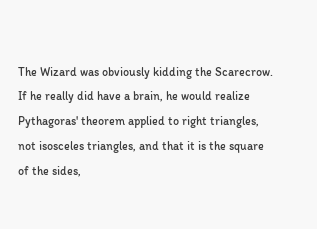The Wizard was obviously kidding the Scarecrow. If he really did have a brain, he would realize Pythagoras' theorem applied to right triangles, not isosceles triangles, and that it is the square of the sides,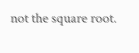not the square root.